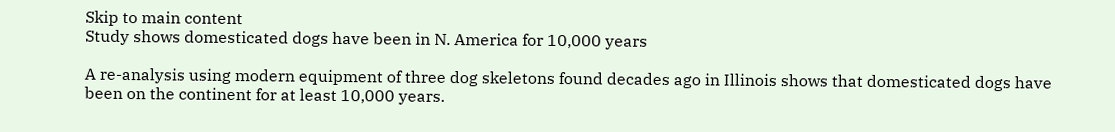Skip to main content
Study shows domesticated dogs have been in N. America for 10,000 years

A re-analysis using modern equipment of three dog skeletons found decades ago in Illinois shows that domesticated dogs have been on the continent for at least 10,000 years.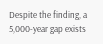Despite the finding, a 5,000-year gap exists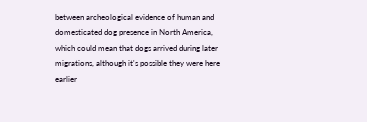between archeological evidence of human and domesticated dog presence in North America, which could mean that dogs arrived during later migrations, although it's possible they were here earlier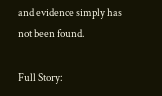and evidence simply has not been found.

Full Story: